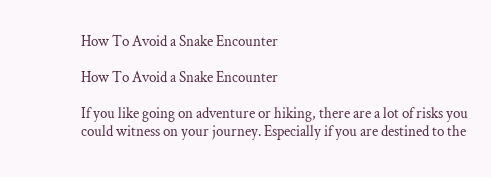How To Avoid a Snake Encounter

How To Avoid a Snake Encounter

If you like going on adventure or hiking, there are a lot of risks you could witness on your journey. Especially if you are destined to the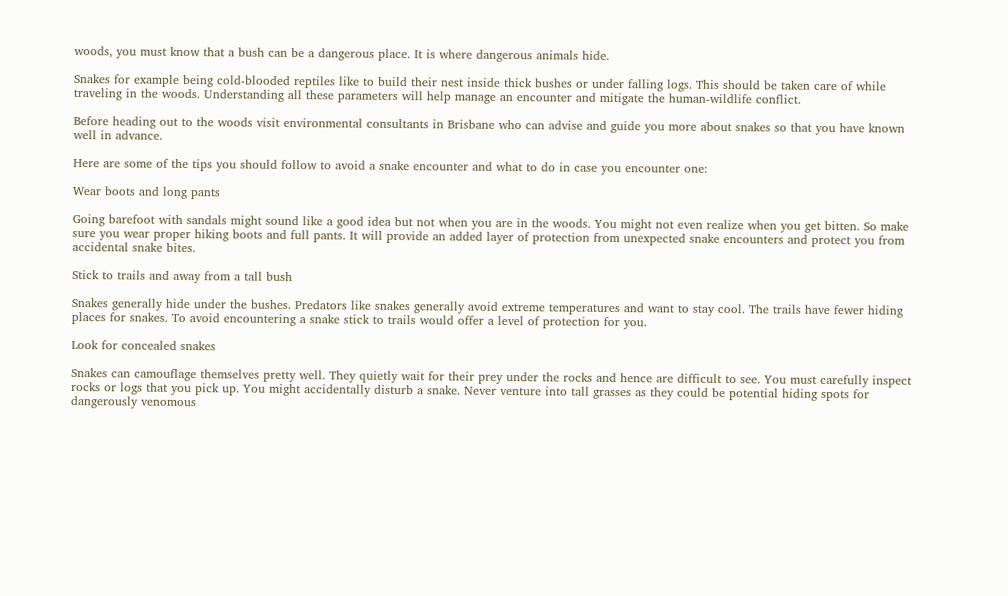woods, you must know that a bush can be a dangerous place. It is where dangerous animals hide.

Snakes for example being cold-blooded reptiles like to build their nest inside thick bushes or under falling logs. This should be taken care of while traveling in the woods. Understanding all these parameters will help manage an encounter and mitigate the human-wildlife conflict.

Before heading out to the woods visit environmental consultants in Brisbane who can advise and guide you more about snakes so that you have known well in advance.

Here are some of the tips you should follow to avoid a snake encounter and what to do in case you encounter one:

Wear boots and long pants

Going barefoot with sandals might sound like a good idea but not when you are in the woods. You might not even realize when you get bitten. So make sure you wear proper hiking boots and full pants. It will provide an added layer of protection from unexpected snake encounters and protect you from accidental snake bites.

Stick to trails and away from a tall bush

Snakes generally hide under the bushes. Predators like snakes generally avoid extreme temperatures and want to stay cool. The trails have fewer hiding places for snakes. To avoid encountering a snake stick to trails would offer a level of protection for you.

Look for concealed snakes

Snakes can camouflage themselves pretty well. They quietly wait for their prey under the rocks and hence are difficult to see. You must carefully inspect rocks or logs that you pick up. You might accidentally disturb a snake. Never venture into tall grasses as they could be potential hiding spots for dangerously venomous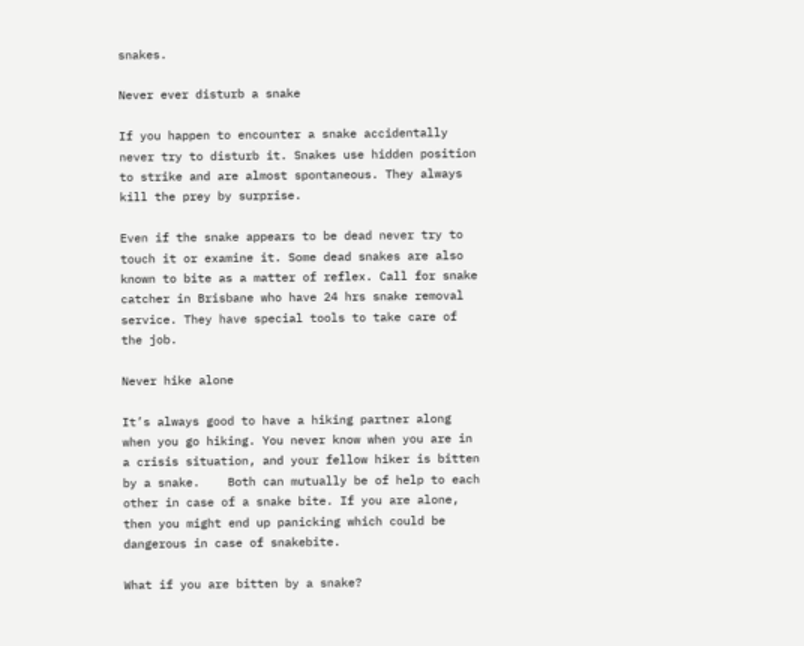snakes.

Never ever disturb a snake

If you happen to encounter a snake accidentally never try to disturb it. Snakes use hidden position to strike and are almost spontaneous. They always kill the prey by surprise.

Even if the snake appears to be dead never try to touch it or examine it. Some dead snakes are also known to bite as a matter of reflex. Call for snake catcher in Brisbane who have 24 hrs snake removal service. They have special tools to take care of the job.

Never hike alone

It’s always good to have a hiking partner along when you go hiking. You never know when you are in a crisis situation, and your fellow hiker is bitten by a snake.    Both can mutually be of help to each other in case of a snake bite. If you are alone, then you might end up panicking which could be dangerous in case of snakebite.

What if you are bitten by a snake?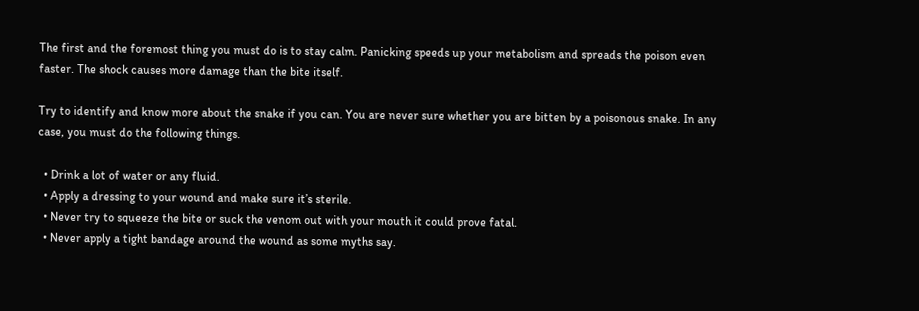The first and the foremost thing you must do is to stay calm. Panicking speeds up your metabolism and spreads the poison even faster. The shock causes more damage than the bite itself.

Try to identify and know more about the snake if you can. You are never sure whether you are bitten by a poisonous snake. In any case, you must do the following things.

  • Drink a lot of water or any fluid.
  • Apply a dressing to your wound and make sure it’s sterile.
  • Never try to squeeze the bite or suck the venom out with your mouth it could prove fatal.
  • Never apply a tight bandage around the wound as some myths say.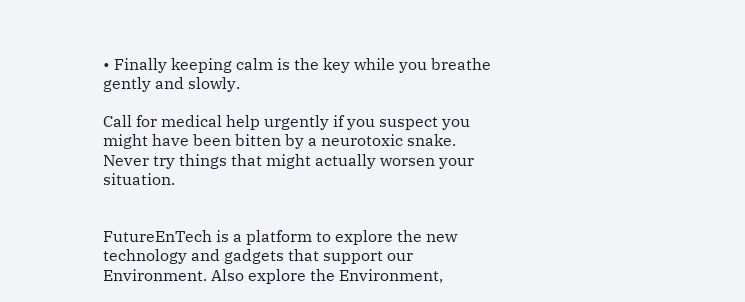• Finally keeping calm is the key while you breathe gently and slowly.

Call for medical help urgently if you suspect you might have been bitten by a neurotoxic snake. Never try things that might actually worsen your situation.


FutureEnTech is a platform to explore the new technology and gadgets that support our Environment. Also explore the Environment,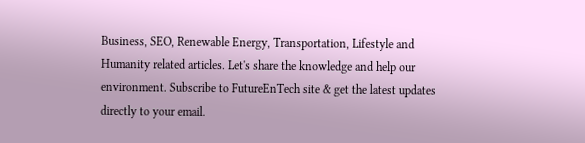Business, SEO, Renewable Energy, Transportation, Lifestyle and Humanity related articles. Let's share the knowledge and help our environment. Subscribe to FutureEnTech site & get the latest updates directly to your email.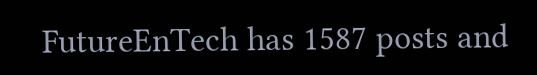FutureEnTech has 1587 posts and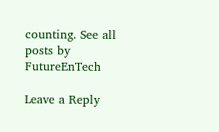counting. See all posts by FutureEnTech

Leave a Reply